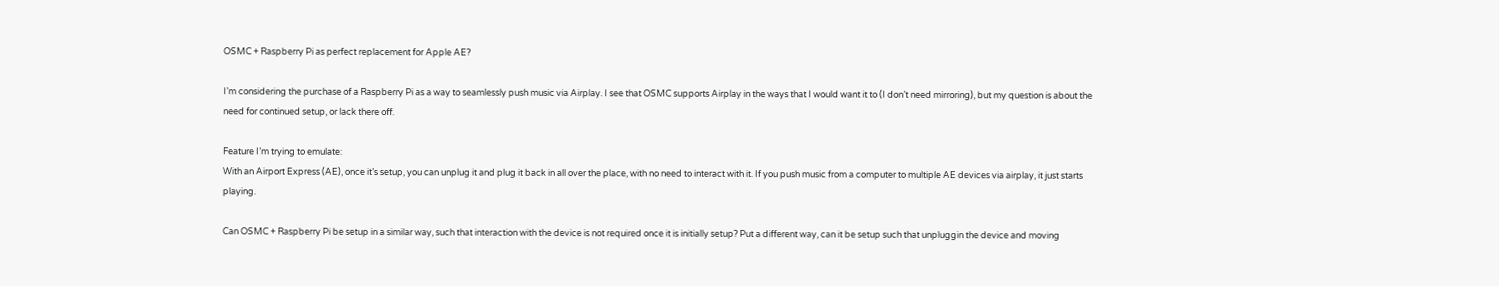OSMC + Raspberry Pi as perfect replacement for Apple AE?

I’m considering the purchase of a Raspberry Pi as a way to seamlessly push music via Airplay. I see that OSMC supports Airplay in the ways that I would want it to (I don’t need mirroring), but my question is about the need for continued setup, or lack there off.

Feature I’m trying to emulate:
With an Airport Express (AE), once it’s setup, you can unplug it and plug it back in all over the place, with no need to interact with it. If you push music from a computer to multiple AE devices via airplay, it just starts playing.

Can OSMC + Raspberry Pi be setup in a similar way, such that interaction with the device is not required once it is initially setup? Put a different way, can it be setup such that unpluggin the device and moving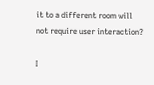it to a different room will not require user interaction?

I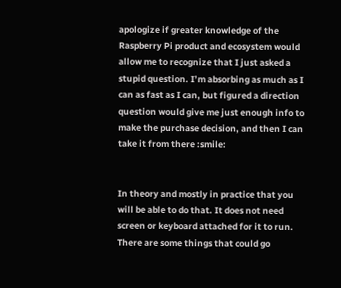apologize if greater knowledge of the Raspberry Pi product and ecosystem would allow me to recognize that I just asked a stupid question. I’m absorbing as much as I can as fast as I can, but figured a direction question would give me just enough info to make the purchase decision, and then I can take it from there :smile:


In theory and mostly in practice that you will be able to do that. It does not need screen or keyboard attached for it to run.
There are some things that could go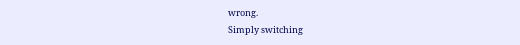wrong.
Simply switching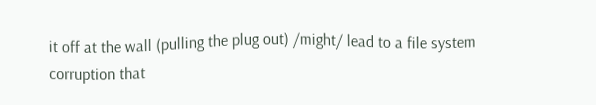it off at the wall (pulling the plug out) /might/ lead to a file system corruption that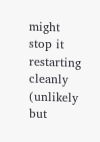might stop it restarting cleanly (unlikely but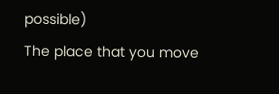possible)
The place that you move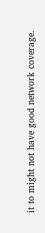it to might not have good network coverage.